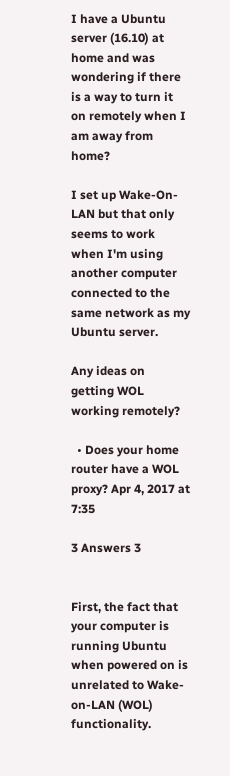I have a Ubuntu server (16.10) at home and was wondering if there is a way to turn it on remotely when I am away from home?

I set up Wake-On-LAN but that only seems to work when I'm using another computer connected to the same network as my Ubuntu server.

Any ideas on getting WOL working remotely?

  • Does your home router have a WOL proxy? Apr 4, 2017 at 7:35

3 Answers 3


First, the fact that your computer is running Ubuntu when powered on is unrelated to Wake-on-LAN (WOL) functionality.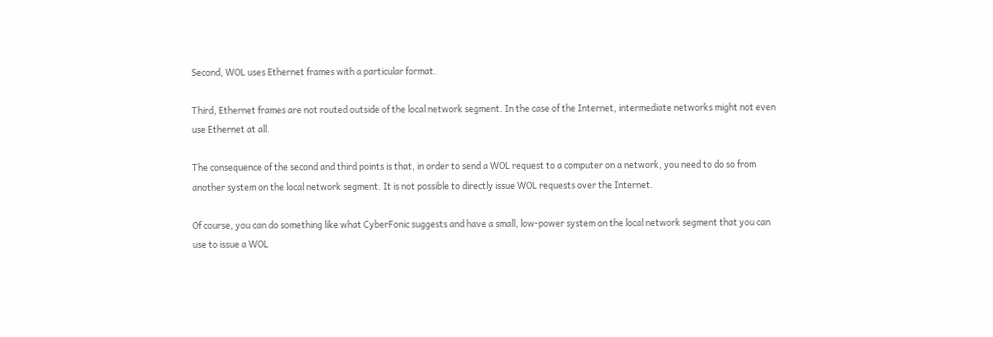Second, WOL uses Ethernet frames with a particular format.

Third, Ethernet frames are not routed outside of the local network segment. In the case of the Internet, intermediate networks might not even use Ethernet at all.

The consequence of the second and third points is that, in order to send a WOL request to a computer on a network, you need to do so from another system on the local network segment. It is not possible to directly issue WOL requests over the Internet.

Of course, you can do something like what CyberFonic suggests and have a small, low-power system on the local network segment that you can use to issue a WOL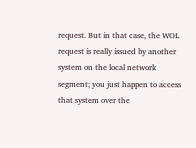request. But in that case, the WOL request is really issued by another system on the local network segment; you just happen to access that system over the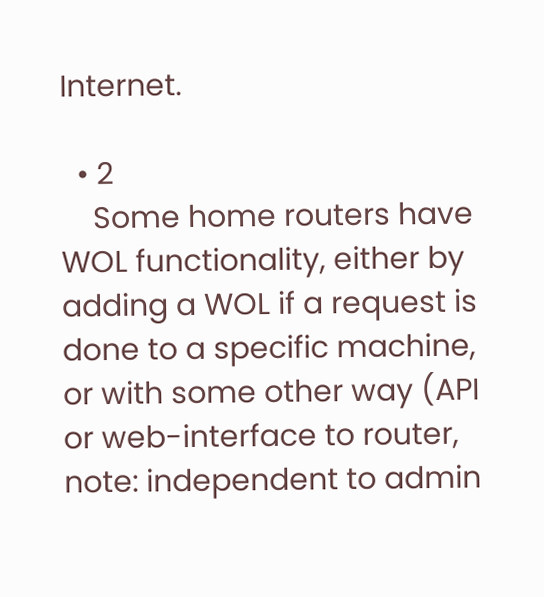Internet.

  • 2
    Some home routers have WOL functionality, either by adding a WOL if a request is done to a specific machine, or with some other way (API or web-interface to router, note: independent to admin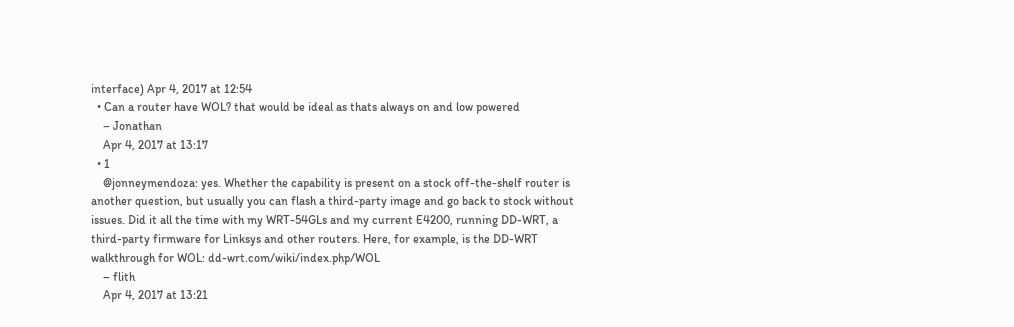interface) Apr 4, 2017 at 12:54
  • Can a router have WOL? that would be ideal as thats always on and low powered
    – Jonathan
    Apr 4, 2017 at 13:17
  • 1
    @jonneymendoza: yes. Whether the capability is present on a stock off-the-shelf router is another question, but usually you can flash a third-party image and go back to stock without issues. Did it all the time with my WRT-54GLs and my current E4200, running DD-WRT, a third-party firmware for Linksys and other routers. Here, for example, is the DD-WRT walkthrough for WOL: dd-wrt.com/wiki/index.php/WOL
    – flith
    Apr 4, 2017 at 13:21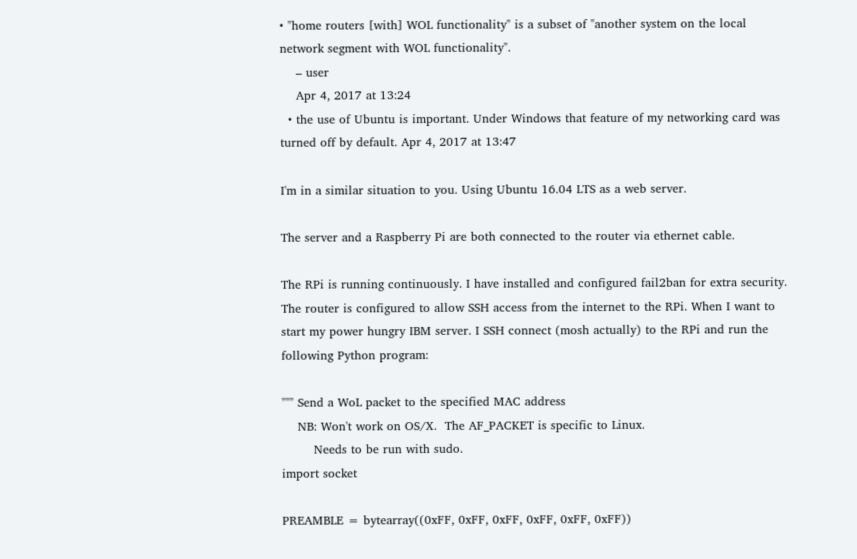• "home routers [with] WOL functionality" is a subset of "another system on the local network segment with WOL functionality".
    – user
    Apr 4, 2017 at 13:24
  • the use of Ubuntu is important. Under Windows that feature of my networking card was turned off by default. Apr 4, 2017 at 13:47

I'm in a similar situation to you. Using Ubuntu 16.04 LTS as a web server.

The server and a Raspberry Pi are both connected to the router via ethernet cable.

The RPi is running continuously. I have installed and configured fail2ban for extra security. The router is configured to allow SSH access from the internet to the RPi. When I want to start my power hungry IBM server. I SSH connect (mosh actually) to the RPi and run the following Python program:

""" Send a WoL packet to the specified MAC address
    NB: Won't work on OS/X.  The AF_PACKET is specific to Linux.
        Needs to be run with sudo.
import socket

PREAMBLE = bytearray((0xFF, 0xFF, 0xFF, 0xFF, 0xFF, 0xFF))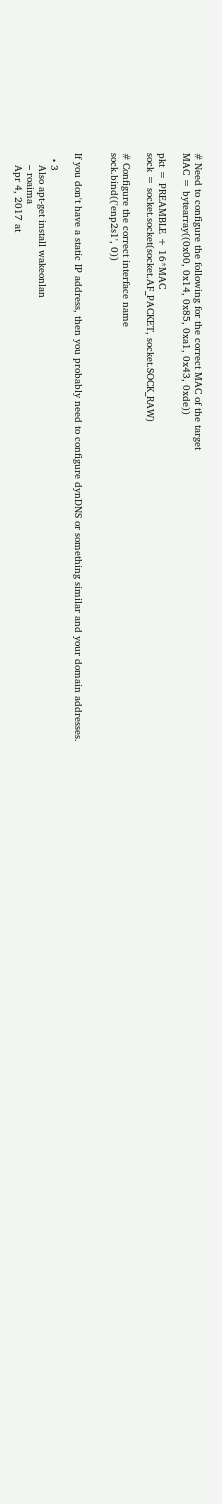# Need to configure the following for the correct MAC of the target
MAC = bytearray((0x00, 0x14, 0x85, 0xa1, 0x43, 0xde))

pkt = PREAMBLE + 16*MAC
sock = socket.socket(socket.AF_PACKET, socket.SOCK_RAW)

# Configure the correct interface name
sock.bind(('enp2s1', 0))


If you don't have a static IP address, then you probably need to configure dynDNS or something similar and your domain addresses.

  • 3
    Also apt-get install wakeonlan
    – roaima
    Apr 4, 2017 at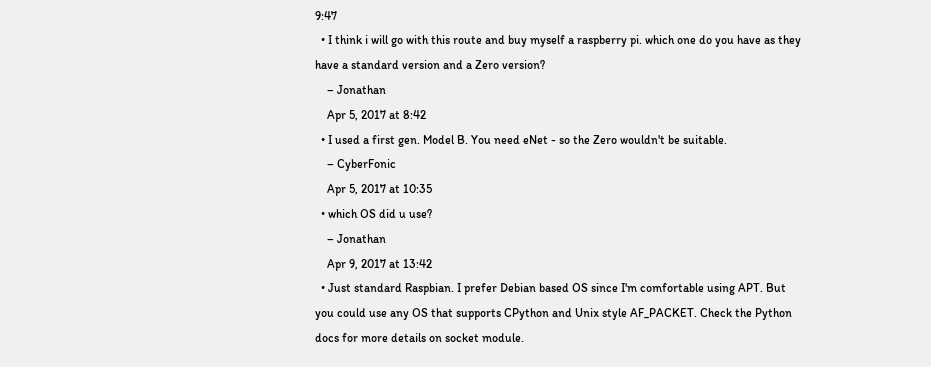9:47
  • I think i will go with this route and buy myself a raspberry pi. which one do you have as they have a standard version and a Zero version?
    – Jonathan
    Apr 5, 2017 at 8:42
  • I used a first gen. Model B. You need eNet - so the Zero wouldn't be suitable.
    – CyberFonic
    Apr 5, 2017 at 10:35
  • which OS did u use?
    – Jonathan
    Apr 9, 2017 at 13:42
  • Just standard Raspbian. I prefer Debian based OS since I'm comfortable using APT. But you could use any OS that supports CPython and Unix style AF_PACKET. Check the Python docs for more details on socket module.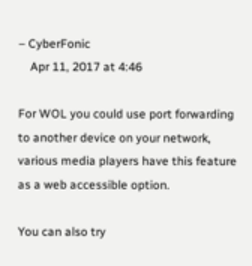– CyberFonic
    Apr 11, 2017 at 4:46

For WOL you could use port forwarding to another device on your network, various media players have this feature as a web accessible option.

You can also try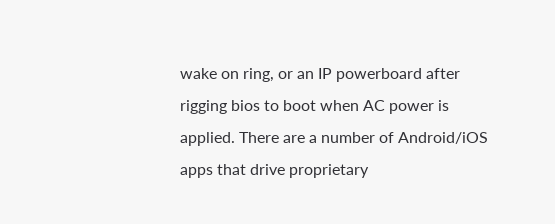wake on ring, or an IP powerboard after rigging bios to boot when AC power is applied. There are a number of Android/iOS apps that drive proprietary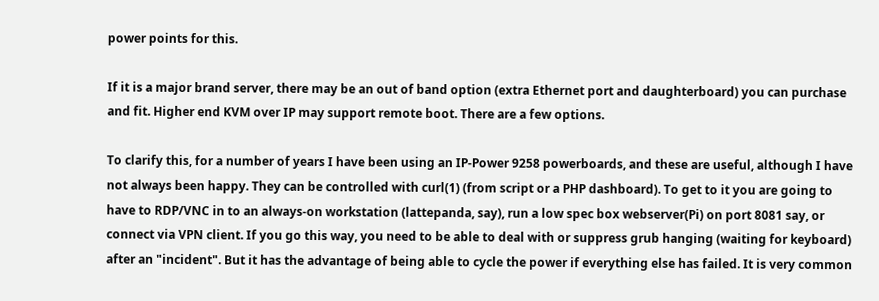power points for this.

If it is a major brand server, there may be an out of band option (extra Ethernet port and daughterboard) you can purchase and fit. Higher end KVM over IP may support remote boot. There are a few options.

To clarify this, for a number of years I have been using an IP-Power 9258 powerboards, and these are useful, although I have not always been happy. They can be controlled with curl(1) (from script or a PHP dashboard). To get to it you are going to have to RDP/VNC in to an always-on workstation (lattepanda, say), run a low spec box webserver(Pi) on port 8081 say, or connect via VPN client. If you go this way, you need to be able to deal with or suppress grub hanging (waiting for keyboard) after an "incident". But it has the advantage of being able to cycle the power if everything else has failed. It is very common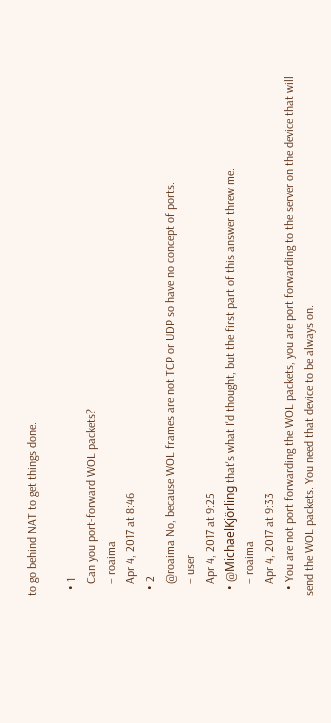to go behind NAT to get things done.

  • 1
    Can you port-forward WOL packets?
    – roaima
    Apr 4, 2017 at 8:46
  • 2
    @roaima No, because WOL frames are not TCP or UDP so have no concept of ports.
    – user
    Apr 4, 2017 at 9:25
  • @MichaelKjörling that's what I'd thought, but the first part of this answer threw me.
    – roaima
    Apr 4, 2017 at 9:33
  • You are not port forwarding the WOL packets, you are port forwarding to the server on the device that will send the WOL packets. You need that device to be always on.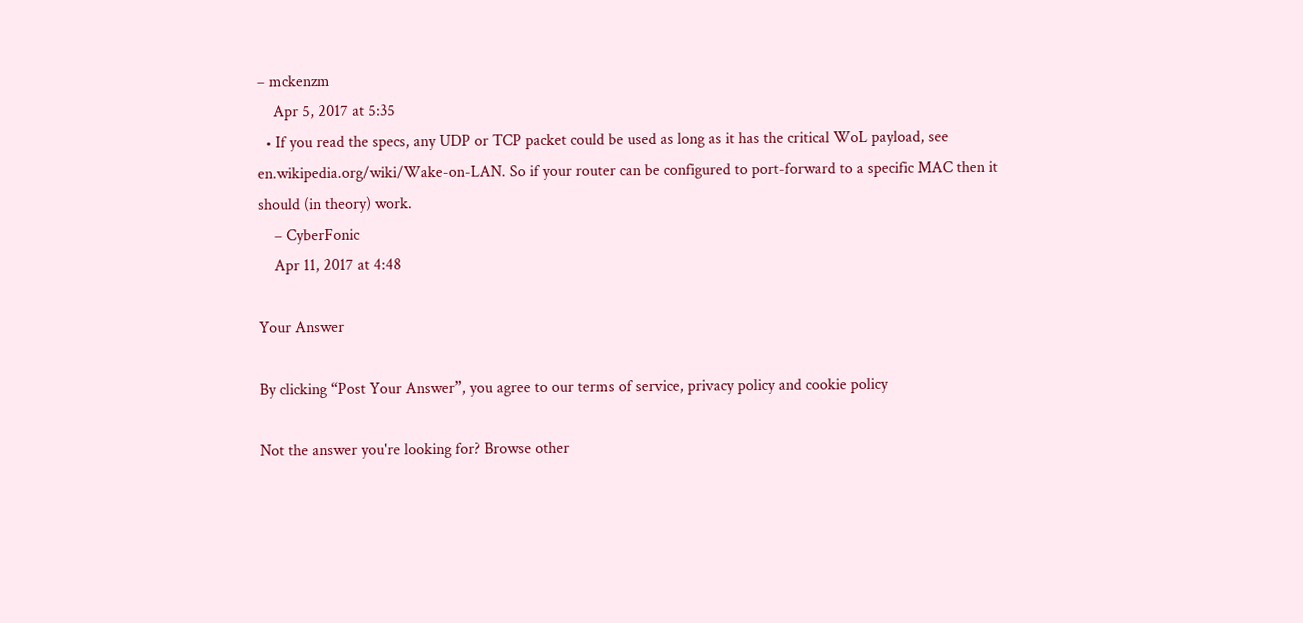– mckenzm
    Apr 5, 2017 at 5:35
  • If you read the specs, any UDP or TCP packet could be used as long as it has the critical WoL payload, see en.wikipedia.org/wiki/Wake-on-LAN. So if your router can be configured to port-forward to a specific MAC then it should (in theory) work.
    – CyberFonic
    Apr 11, 2017 at 4:48

Your Answer

By clicking “Post Your Answer”, you agree to our terms of service, privacy policy and cookie policy

Not the answer you're looking for? Browse other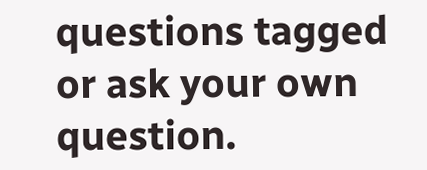questions tagged or ask your own question.